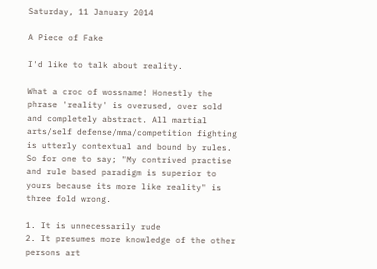Saturday, 11 January 2014

A Piece of Fake

I'd like to talk about reality.

What a croc of wossname! Honestly the phrase 'reality' is overused, over sold and completely abstract. All martial arts/self defense/mma/competition fighting is utterly contextual and bound by rules. So for one to say; "My contrived practise and rule based paradigm is superior to yours because its more like reality" is three fold wrong.

1. It is unnecessarily rude
2. It presumes more knowledge of the other persons art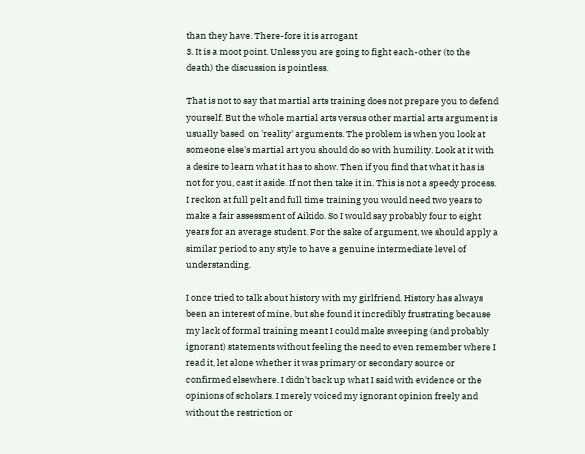than they have. There-fore it is arrogant
3. It is a moot point. Unless you are going to fight each-other (to the death) the discussion is pointless.

That is not to say that martial arts training does not prepare you to defend yourself. But the whole martial arts versus other martial arts argument is usually based  on 'reality' arguments. The problem is when you look at someone else's martial art you should do so with humility. Look at it with a desire to learn what it has to show. Then if you find that what it has is not for you, cast it aside. If not then take it in. This is not a speedy process. I reckon at full pelt and full time training you would need two years to make a fair assessment of Aikido. So I would say probably four to eight years for an average student. For the sake of argument, we should apply a similar period to any style to have a genuine intermediate level of understanding.

I once tried to talk about history with my girlfriend. History has always been an interest of mine, but she found it incredibly frustrating because my lack of formal training meant I could make sweeping (and probably ignorant) statements without feeling the need to even remember where I read it, let alone whether it was primary or secondary source or confirmed elsewhere. I didn't back up what I said with evidence or the opinions of scholars. I merely voiced my ignorant opinion freely and without the restriction or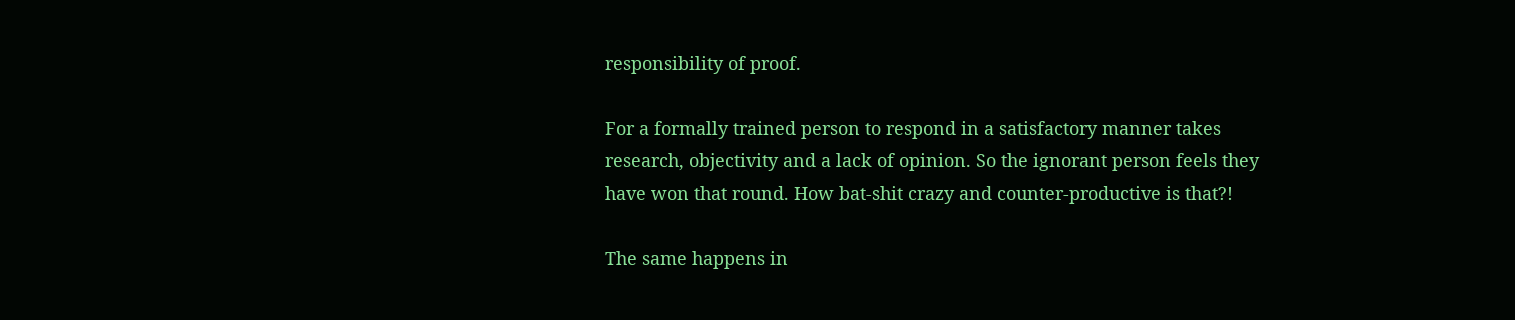responsibility of proof.

For a formally trained person to respond in a satisfactory manner takes research, objectivity and a lack of opinion. So the ignorant person feels they have won that round. How bat-shit crazy and counter-productive is that?!

The same happens in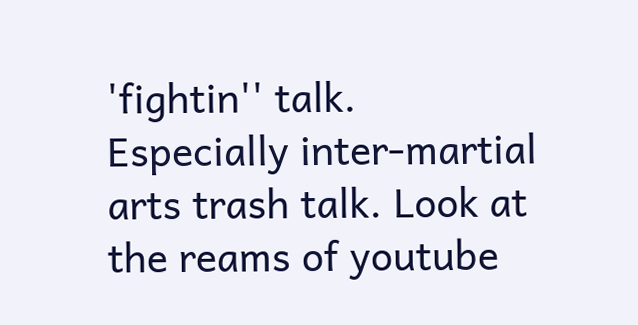'fightin'' talk. Especially inter-martial arts trash talk. Look at the reams of youtube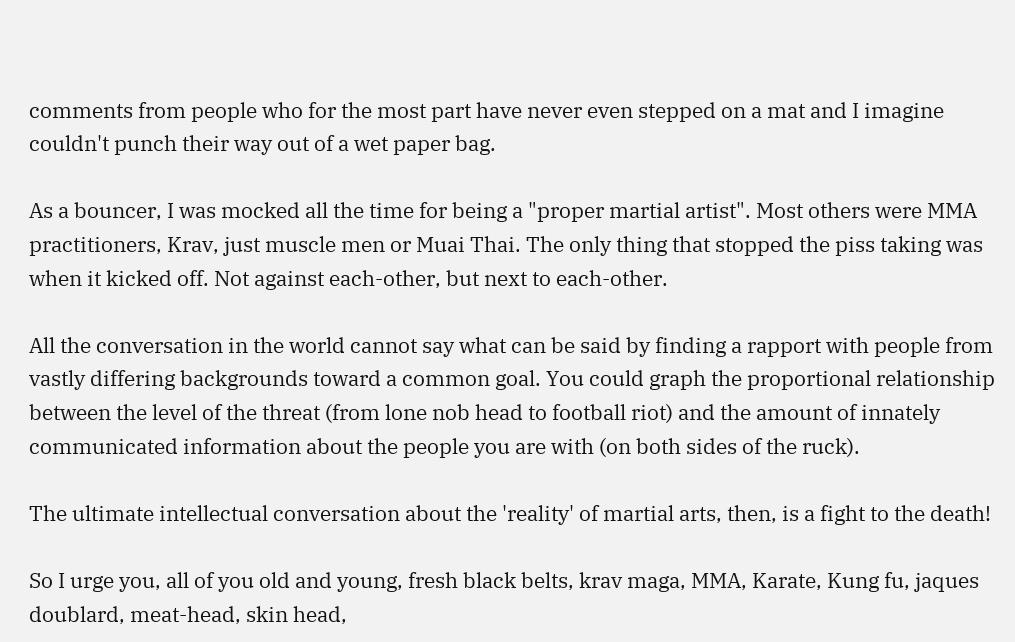comments from people who for the most part have never even stepped on a mat and I imagine couldn't punch their way out of a wet paper bag.

As a bouncer, I was mocked all the time for being a "proper martial artist". Most others were MMA practitioners, Krav, just muscle men or Muai Thai. The only thing that stopped the piss taking was when it kicked off. Not against each-other, but next to each-other.

All the conversation in the world cannot say what can be said by finding a rapport with people from vastly differing backgrounds toward a common goal. You could graph the proportional relationship between the level of the threat (from lone nob head to football riot) and the amount of innately communicated information about the people you are with (on both sides of the ruck).

The ultimate intellectual conversation about the 'reality' of martial arts, then, is a fight to the death!

So I urge you, all of you old and young, fresh black belts, krav maga, MMA, Karate, Kung fu, jaques doublard, meat-head, skin head,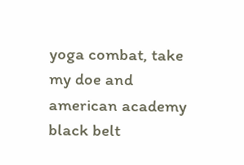yoga combat, take my doe and american academy black belt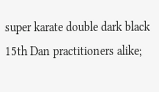super karate double dark black 15th Dan practitioners alike;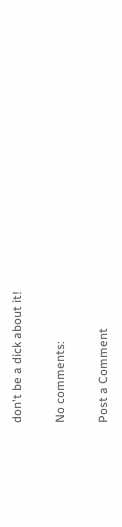don't be a dick about it!

No comments:

Post a Comment